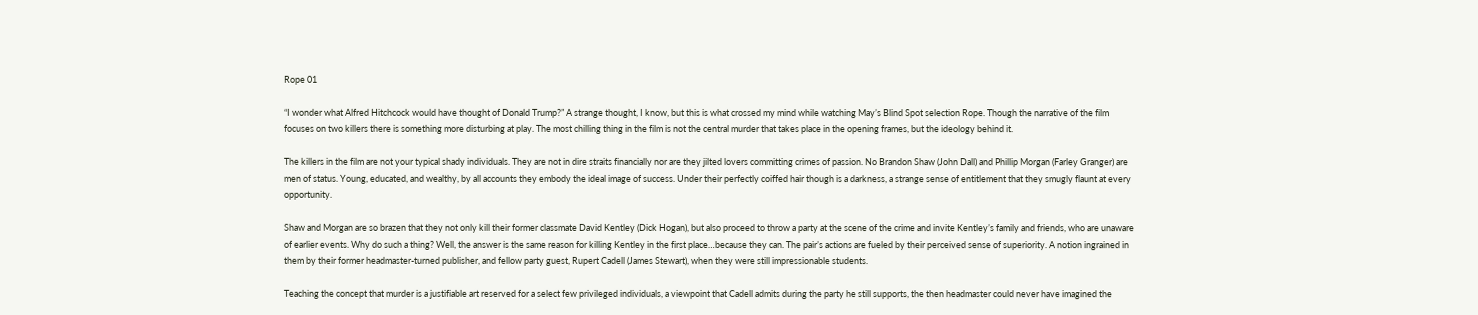Rope 01

“I wonder what Alfred Hitchcock would have thought of Donald Trump?” A strange thought, I know, but this is what crossed my mind while watching May’s Blind Spot selection Rope. Though the narrative of the film focuses on two killers there is something more disturbing at play. The most chilling thing in the film is not the central murder that takes place in the opening frames, but the ideology behind it.

The killers in the film are not your typical shady individuals. They are not in dire straits financially nor are they jilted lovers committing crimes of passion. No Brandon Shaw (John Dall) and Phillip Morgan (Farley Granger) are men of status. Young, educated, and wealthy, by all accounts they embody the ideal image of success. Under their perfectly coiffed hair though is a darkness, a strange sense of entitlement that they smugly flaunt at every opportunity.

Shaw and Morgan are so brazen that they not only kill their former classmate David Kentley (Dick Hogan), but also proceed to throw a party at the scene of the crime and invite Kentley’s family and friends, who are unaware of earlier events. Why do such a thing? Well, the answer is the same reason for killing Kentley in the first place…because they can. The pair’s actions are fueled by their perceived sense of superiority. A notion ingrained in them by their former headmaster-turned publisher, and fellow party guest, Rupert Cadell (James Stewart), when they were still impressionable students.

Teaching the concept that murder is a justifiable art reserved for a select few privileged individuals, a viewpoint that Cadell admits during the party he still supports, the then headmaster could never have imagined the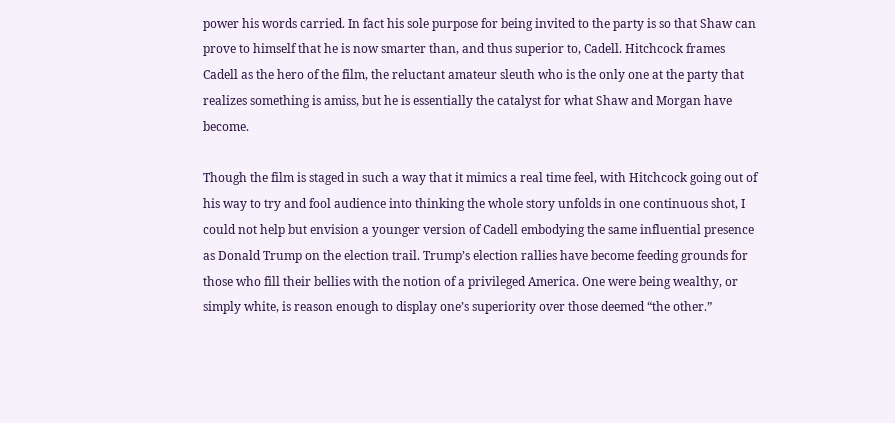power his words carried. In fact his sole purpose for being invited to the party is so that Shaw can prove to himself that he is now smarter than, and thus superior to, Cadell. Hitchcock frames Cadell as the hero of the film, the reluctant amateur sleuth who is the only one at the party that realizes something is amiss, but he is essentially the catalyst for what Shaw and Morgan have become.

Though the film is staged in such a way that it mimics a real time feel, with Hitchcock going out of his way to try and fool audience into thinking the whole story unfolds in one continuous shot, I could not help but envision a younger version of Cadell embodying the same influential presence as Donald Trump on the election trail. Trump’s election rallies have become feeding grounds for those who fill their bellies with the notion of a privileged America. One were being wealthy, or simply white, is reason enough to display one’s superiority over those deemed “the other.”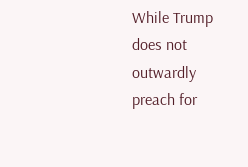While Trump does not outwardly preach for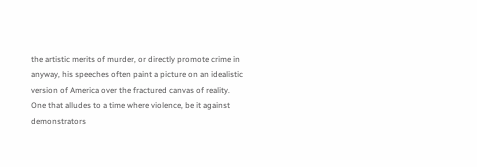the artistic merits of murder, or directly promote crime in anyway, his speeches often paint a picture on an idealistic version of America over the fractured canvas of reality. One that alludes to a time where violence, be it against demonstrators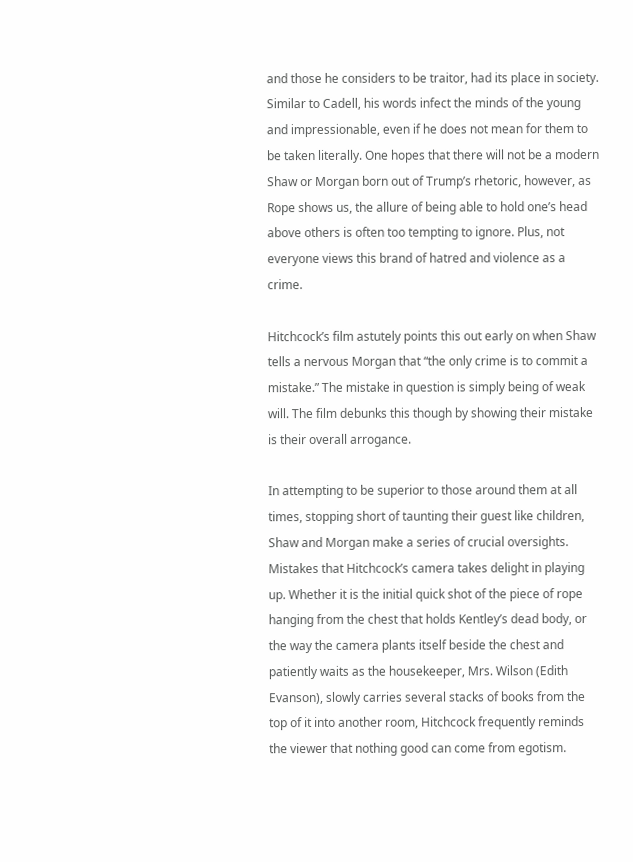and those he considers to be traitor, had its place in society. Similar to Cadell, his words infect the minds of the young and impressionable, even if he does not mean for them to be taken literally. One hopes that there will not be a modern Shaw or Morgan born out of Trump’s rhetoric, however, as Rope shows us, the allure of being able to hold one’s head above others is often too tempting to ignore. Plus, not everyone views this brand of hatred and violence as a crime.

Hitchcock’s film astutely points this out early on when Shaw tells a nervous Morgan that “the only crime is to commit a mistake.” The mistake in question is simply being of weak will. The film debunks this though by showing their mistake is their overall arrogance.

In attempting to be superior to those around them at all times, stopping short of taunting their guest like children, Shaw and Morgan make a series of crucial oversights. Mistakes that Hitchcock’s camera takes delight in playing up. Whether it is the initial quick shot of the piece of rope hanging from the chest that holds Kentley’s dead body, or the way the camera plants itself beside the chest and patiently waits as the housekeeper, Mrs. Wilson (Edith Evanson), slowly carries several stacks of books from the top of it into another room, Hitchcock frequently reminds the viewer that nothing good can come from egotism.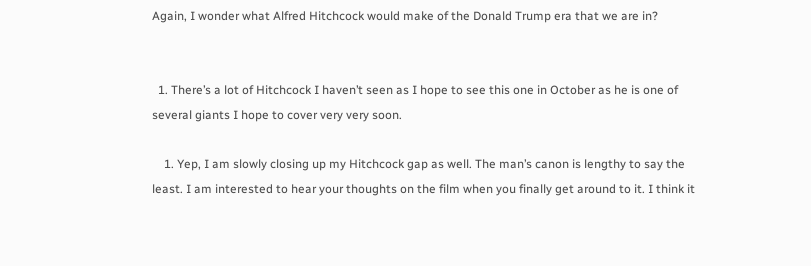Again, I wonder what Alfred Hitchcock would make of the Donald Trump era that we are in?


  1. There’s a lot of Hitchcock I haven’t seen as I hope to see this one in October as he is one of several giants I hope to cover very very soon.

    1. Yep, I am slowly closing up my Hitchcock gap as well. The man’s canon is lengthy to say the least. I am interested to hear your thoughts on the film when you finally get around to it. I think it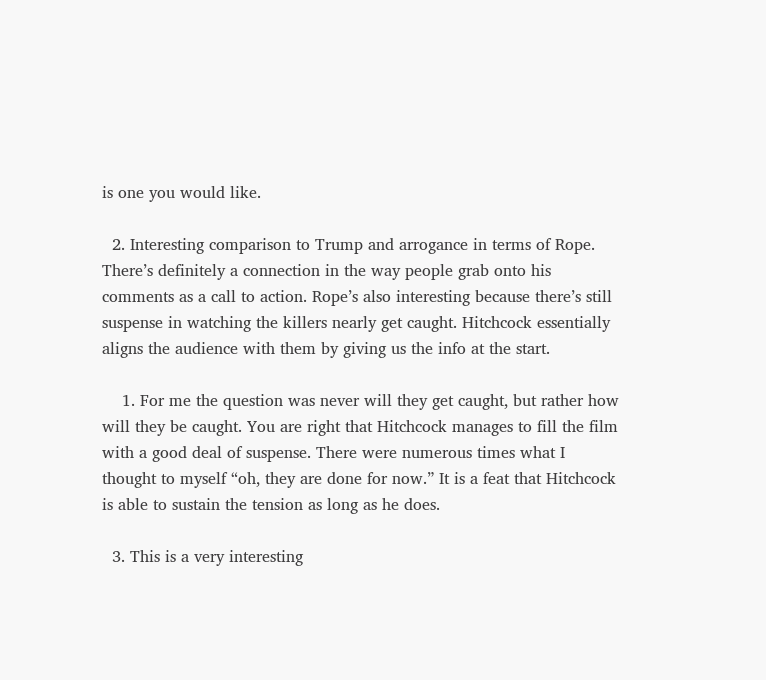is one you would like.

  2. Interesting comparison to Trump and arrogance in terms of Rope. There’s definitely a connection in the way people grab onto his comments as a call to action. Rope’s also interesting because there’s still suspense in watching the killers nearly get caught. Hitchcock essentially aligns the audience with them by giving us the info at the start.

    1. For me the question was never will they get caught, but rather how will they be caught. You are right that Hitchcock manages to fill the film with a good deal of suspense. There were numerous times what I thought to myself “oh, they are done for now.” It is a feat that Hitchcock is able to sustain the tension as long as he does.

  3. This is a very interesting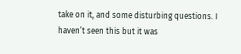take on it, and some disturbing questions. I haven’t seen this but it was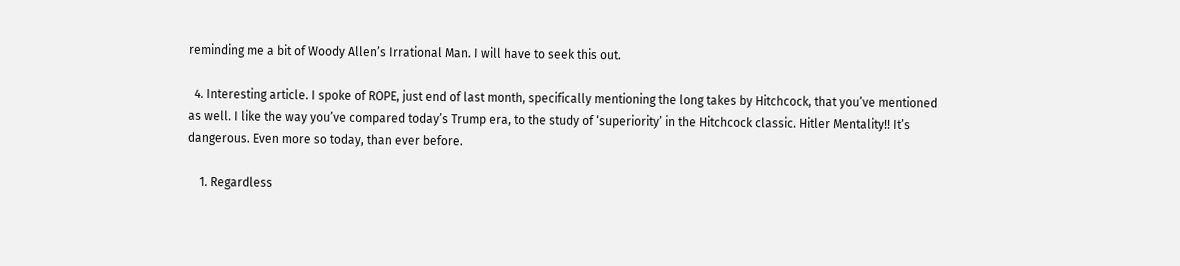reminding me a bit of Woody Allen’s Irrational Man. I will have to seek this out.

  4. Interesting article. I spoke of ROPE, just end of last month, specifically mentioning the long takes by Hitchcock, that you’ve mentioned as well. I like the way you’ve compared today’s Trump era, to the study of ‘superiority’ in the Hitchcock classic. Hitler Mentality!! It’s dangerous. Even more so today, than ever before.

    1. Regardless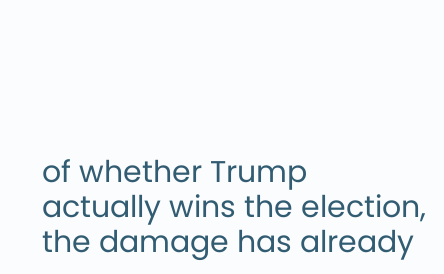of whether Trump actually wins the election, the damage has already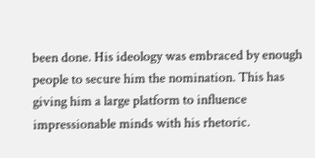been done. His ideology was embraced by enough people to secure him the nomination. This has giving him a large platform to influence impressionable minds with his rhetoric.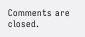Comments are closed.